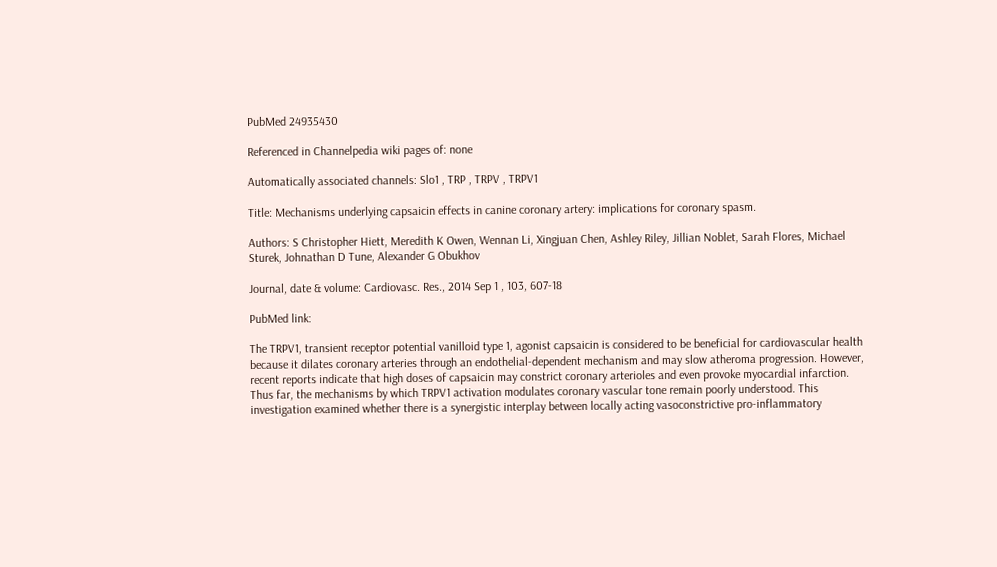PubMed 24935430

Referenced in Channelpedia wiki pages of: none

Automatically associated channels: Slo1 , TRP , TRPV , TRPV1

Title: Mechanisms underlying capsaicin effects in canine coronary artery: implications for coronary spasm.

Authors: S Christopher Hiett, Meredith K Owen, Wennan Li, Xingjuan Chen, Ashley Riley, Jillian Noblet, Sarah Flores, Michael Sturek, Johnathan D Tune, Alexander G Obukhov

Journal, date & volume: Cardiovasc. Res., 2014 Sep 1 , 103, 607-18

PubMed link:

The TRPV1, transient receptor potential vanilloid type 1, agonist capsaicin is considered to be beneficial for cardiovascular health because it dilates coronary arteries through an endothelial-dependent mechanism and may slow atheroma progression. However, recent reports indicate that high doses of capsaicin may constrict coronary arterioles and even provoke myocardial infarction. Thus far, the mechanisms by which TRPV1 activation modulates coronary vascular tone remain poorly understood. This investigation examined whether there is a synergistic interplay between locally acting vasoconstrictive pro-inflammatory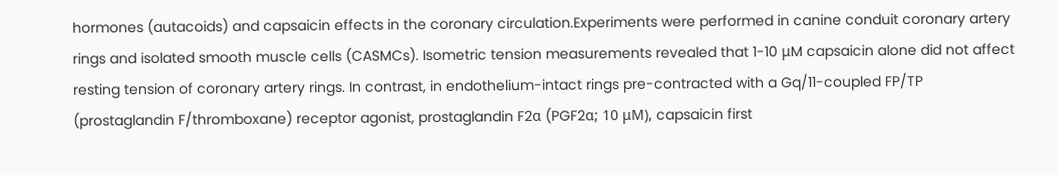hormones (autacoids) and capsaicin effects in the coronary circulation.Experiments were performed in canine conduit coronary artery rings and isolated smooth muscle cells (CASMCs). Isometric tension measurements revealed that 1-10 μM capsaicin alone did not affect resting tension of coronary artery rings. In contrast, in endothelium-intact rings pre-contracted with a Gq/11-coupled FP/TP (prostaglandin F/thromboxane) receptor agonist, prostaglandin F2α (PGF2α; 10 μM), capsaicin first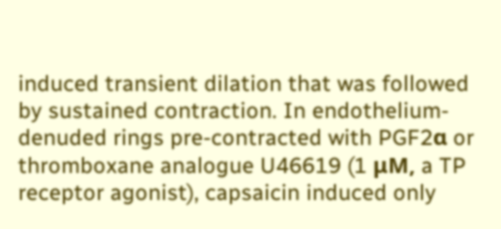induced transient dilation that was followed by sustained contraction. In endothelium-denuded rings pre-contracted with PGF2α or thromboxane analogue U46619 (1 μM, a TP receptor agonist), capsaicin induced only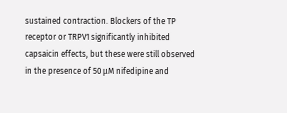sustained contraction. Blockers of the TP receptor or TRPV1 significantly inhibited capsaicin effects, but these were still observed in the presence of 50 μM nifedipine and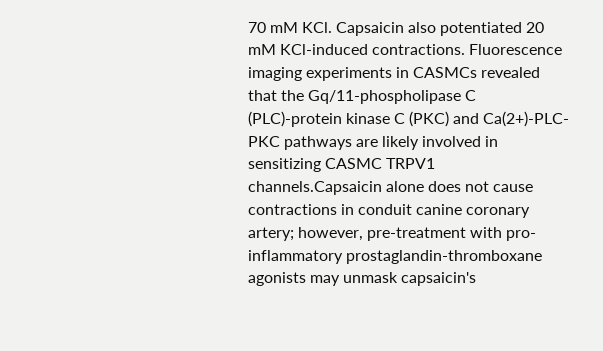70 mM KCl. Capsaicin also potentiated 20 mM KCl-induced contractions. Fluorescence imaging experiments in CASMCs revealed that the Gq/11-phospholipase C (PLC)-protein kinase C (PKC) and Ca(2+)-PLC-PKC pathways are likely involved in sensitizing CASMC TRPV1 channels.Capsaicin alone does not cause contractions in conduit canine coronary artery; however, pre-treatment with pro-inflammatory prostaglandin-thromboxane agonists may unmask capsaicin's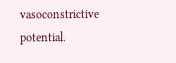vasoconstrictive potential.